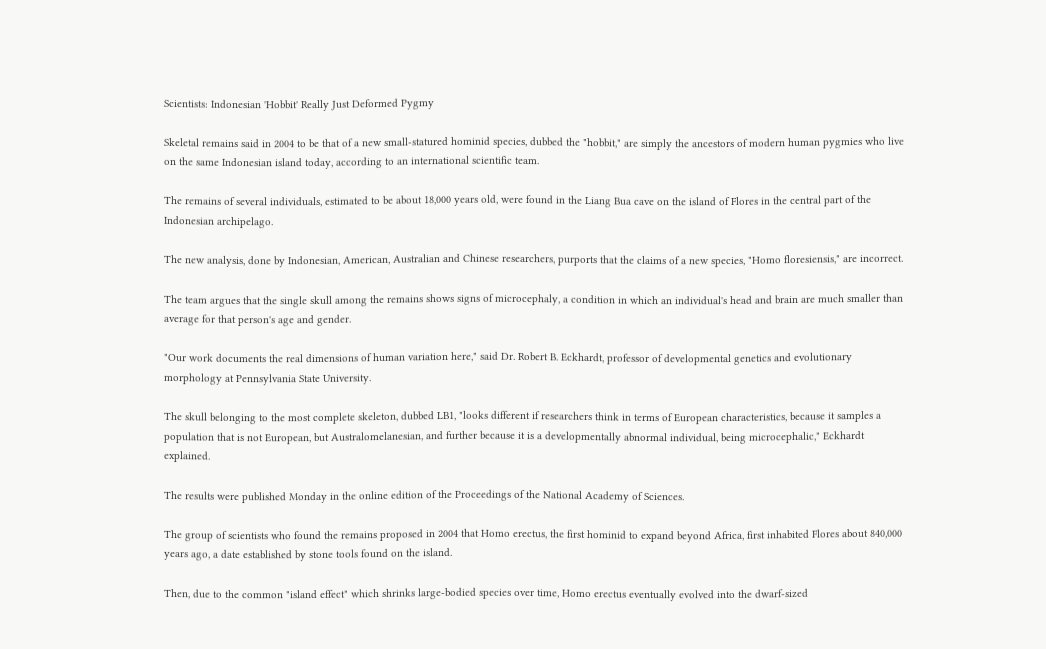Scientists: Indonesian 'Hobbit' Really Just Deformed Pygmy

Skeletal remains said in 2004 to be that of a new small-statured hominid species, dubbed the "hobbit," are simply the ancestors of modern human pygmies who live on the same Indonesian island today, according to an international scientific team.

The remains of several individuals, estimated to be about 18,000 years old, were found in the Liang Bua cave on the island of Flores in the central part of the Indonesian archipelago.

The new analysis, done by Indonesian, American, Australian and Chinese researchers, purports that the claims of a new species, "Homo floresiensis," are incorrect.

The team argues that the single skull among the remains shows signs of microcephaly, a condition in which an individual's head and brain are much smaller than average for that person's age and gender.

"Our work documents the real dimensions of human variation here," said Dr. Robert B. Eckhardt, professor of developmental genetics and evolutionary morphology at Pennsylvania State University.

The skull belonging to the most complete skeleton, dubbed LB1, "looks different if researchers think in terms of European characteristics, because it samples a population that is not European, but Australomelanesian, and further because it is a developmentally abnormal individual, being microcephalic," Eckhardt explained.

The results were published Monday in the online edition of the Proceedings of the National Academy of Sciences.

The group of scientists who found the remains proposed in 2004 that Homo erectus, the first hominid to expand beyond Africa, first inhabited Flores about 840,000 years ago, a date established by stone tools found on the island.

Then, due to the common "island effect" which shrinks large-bodied species over time, Homo erectus eventually evolved into the dwarf-sized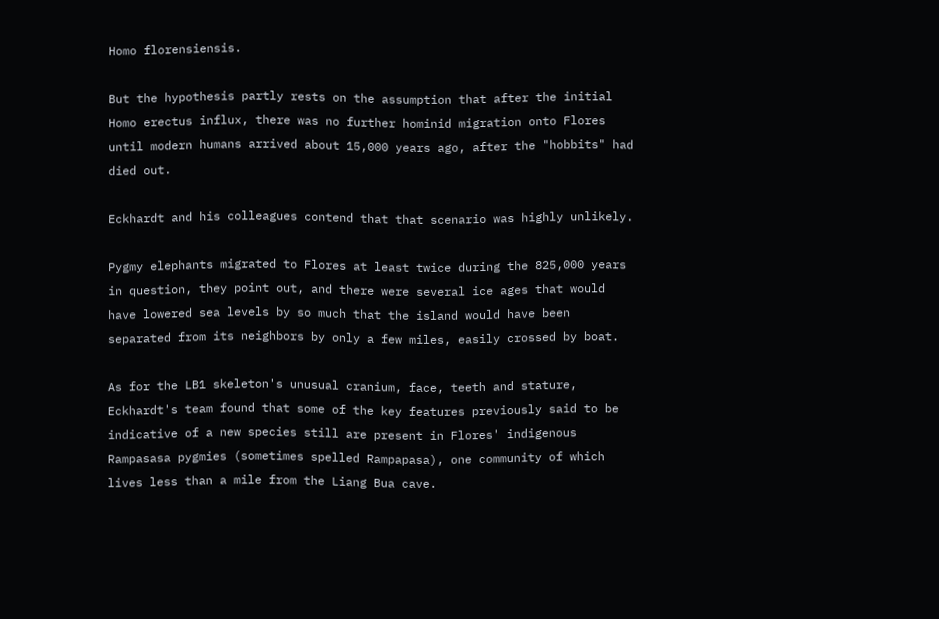Homo florensiensis.

But the hypothesis partly rests on the assumption that after the initial Homo erectus influx, there was no further hominid migration onto Flores until modern humans arrived about 15,000 years ago, after the "hobbits" had died out.

Eckhardt and his colleagues contend that that scenario was highly unlikely.

Pygmy elephants migrated to Flores at least twice during the 825,000 years in question, they point out, and there were several ice ages that would have lowered sea levels by so much that the island would have been separated from its neighbors by only a few miles, easily crossed by boat.

As for the LB1 skeleton's unusual cranium, face, teeth and stature, Eckhardt's team found that some of the key features previously said to be indicative of a new species still are present in Flores' indigenous Rampasasa pygmies (sometimes spelled Rampapasa), one community of which lives less than a mile from the Liang Bua cave.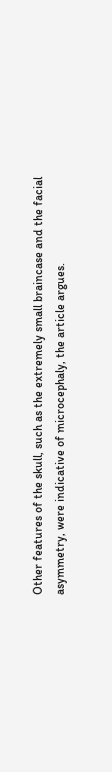Other features of the skull, such as the extremely small braincase and the facial asymmetry, were indicative of microcephaly, the article argues.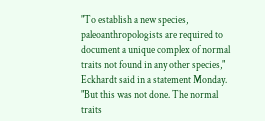"To establish a new species, paleoanthropologists are required to document a unique complex of normal traits not found in any other species," Eckhardt said in a statement Monday. "But this was not done. The normal traits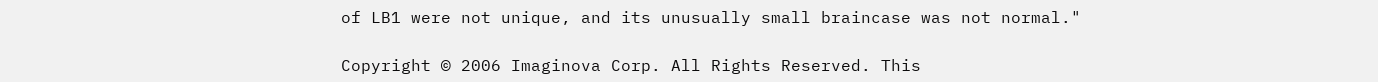of LB1 were not unique, and its unusually small braincase was not normal."

Copyright © 2006 Imaginova Corp. All Rights Reserved. This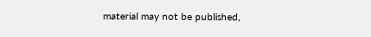material may not be published,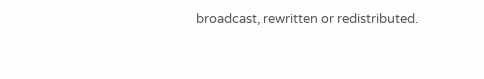broadcast, rewritten or redistributed.